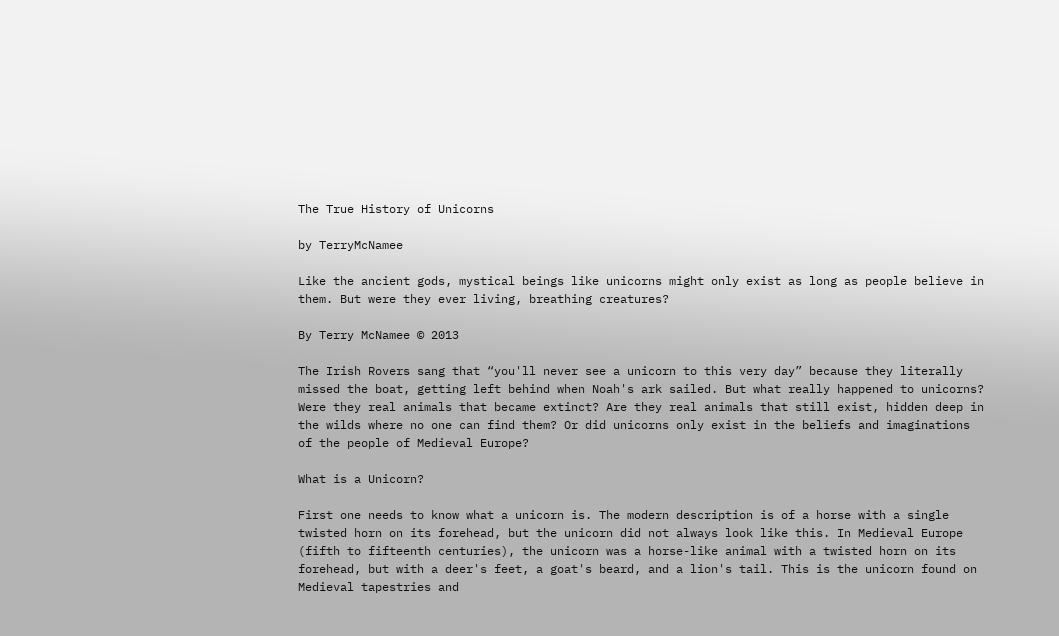The True History of Unicorns

by TerryMcNamee

Like the ancient gods, mystical beings like unicorns might only exist as long as people believe in them. But were they ever living, breathing creatures?

By Terry McNamee © 2013

The Irish Rovers sang that “you'll never see a unicorn to this very day” because they literally missed the boat, getting left behind when Noah's ark sailed. But what really happened to unicorns? Were they real animals that became extinct? Are they real animals that still exist, hidden deep in the wilds where no one can find them? Or did unicorns only exist in the beliefs and imaginations of the people of Medieval Europe?

What is a Unicorn?

First one needs to know what a unicorn is. The modern description is of a horse with a single twisted horn on its forehead, but the unicorn did not always look like this. In Medieval Europe (fifth to fifteenth centuries), the unicorn was a horse-like animal with a twisted horn on its forehead, but with a deer's feet, a goat's beard, and a lion's tail. This is the unicorn found on Medieval tapestries and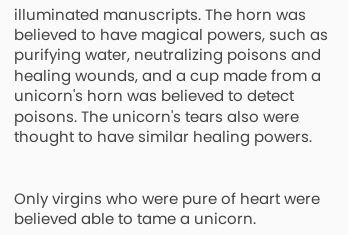illuminated manuscripts. The horn was believed to have magical powers, such as purifying water, neutralizing poisons and healing wounds, and a cup made from a unicorn's horn was believed to detect poisons. The unicorn's tears also were thought to have similar healing powers.


Only virgins who were pure of heart were believed able to tame a unicorn.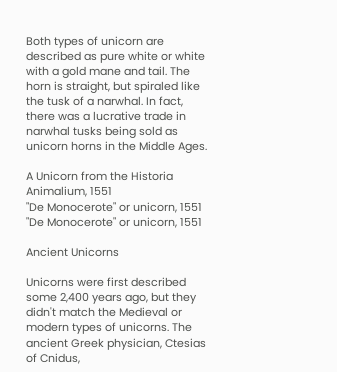Both types of unicorn are described as pure white or white with a gold mane and tail. The horn is straight, but spiraled like the tusk of a narwhal. In fact, there was a lucrative trade in narwhal tusks being sold as unicorn horns in the Middle Ages.

A Unicorn from the Historia Animalium, 1551
"De Monocerote" or unicorn, 1551
"De Monocerote" or unicorn, 1551

Ancient Unicorns

Unicorns were first described some 2,400 years ago, but they didn't match the Medieval or modern types of unicorns. The ancient Greek physician, Ctesias of Cnidus,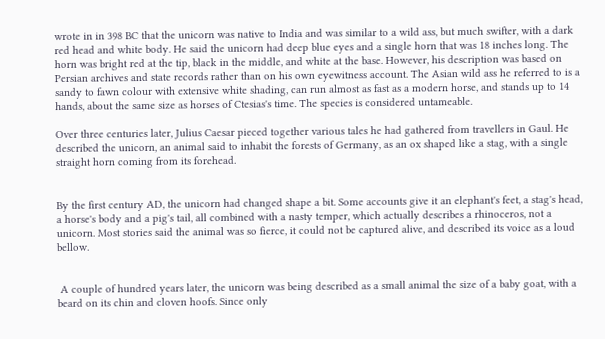wrote in in 398 BC that the unicorn was native to India and was similar to a wild ass, but much swifter, with a dark red head and white body. He said the unicorn had deep blue eyes and a single horn that was 18 inches long. The horn was bright red at the tip, black in the middle, and white at the base. However, his description was based on Persian archives and state records rather than on his own eyewitness account. The Asian wild ass he referred to is a sandy to fawn colour with extensive white shading, can run almost as fast as a modern horse, and stands up to 14 hands, about the same size as horses of Ctesias's time. The species is considered untameable.

Over three centuries later, Julius Caesar pieced together various tales he had gathered from travellers in Gaul. He described the unicorn, an animal said to inhabit the forests of Germany, as an ox shaped like a stag, with a single straight horn coming from its forehead.


By the first century AD, the unicorn had changed shape a bit. Some accounts give it an elephant's feet, a stag's head, a horse's body and a pig's tail, all combined with a nasty temper, which actually describes a rhinoceros, not a unicorn. Most stories said the animal was so fierce, it could not be captured alive, and described its voice as a loud bellow.


 A couple of hundred years later, the unicorn was being described as a small animal the size of a baby goat, with a beard on its chin and cloven hoofs. Since only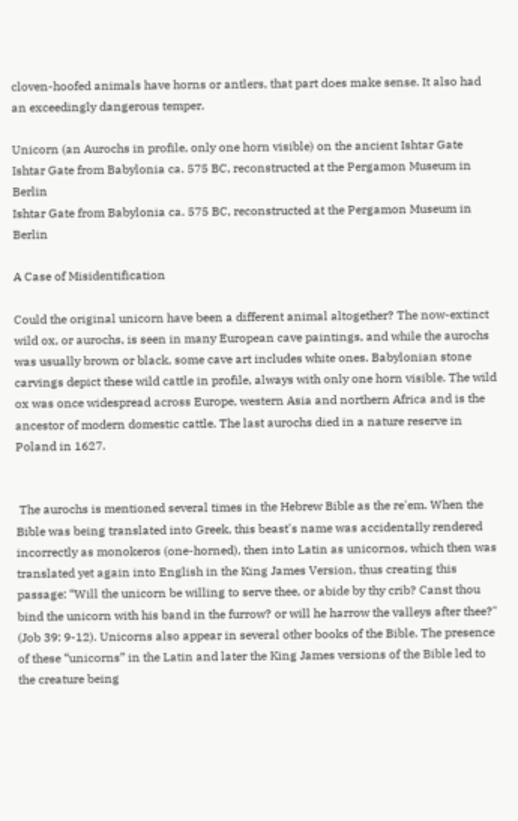cloven-hoofed animals have horns or antlers, that part does make sense. It also had an exceedingly dangerous temper.

Unicorn (an Aurochs in profile, only one horn visible) on the ancient Ishtar Gate
Ishtar Gate from Babylonia ca. 575 BC, reconstructed at the Pergamon Museum in Berlin
Ishtar Gate from Babylonia ca. 575 BC, reconstructed at the Pergamon Museum in Berlin

A Case of Misidentification

Could the original unicorn have been a different animal altogether? The now-extinct wild ox, or aurochs, is seen in many European cave paintings, and while the aurochs was usually brown or black, some cave art includes white ones. Babylonian stone carvings depict these wild cattle in profile, always with only one horn visible. The wild ox was once widespread across Europe, western Asia and northern Africa and is the ancestor of modern domestic cattle. The last aurochs died in a nature reserve in Poland in 1627.


 The aurochs is mentioned several times in the Hebrew Bible as the re'em. When the Bible was being translated into Greek, this beast's name was accidentally rendered incorrectly as monokeros (one-horned), then into Latin as unicornos, which then was translated yet again into English in the King James Version, thus creating this passage: “Will the unicorn be willing to serve thee, or abide by thy crib? Canst thou bind the unicorn with his band in the furrow? or will he harrow the valleys after thee?" (Job 39: 9-12). Unicorns also appear in several other books of the Bible. The presence of these “unicorns” in the Latin and later the King James versions of the Bible led to the creature being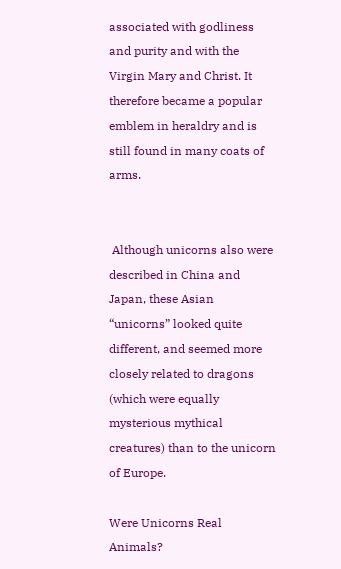associated with godliness and purity and with the Virgin Mary and Christ. It therefore became a popular emblem in heraldry and is still found in many coats of arms.


 Although unicorns also were described in China and Japan, these Asian “unicorns” looked quite different, and seemed more closely related to dragons (which were equally mysterious mythical creatures) than to the unicorn of Europe.

Were Unicorns Real Animals?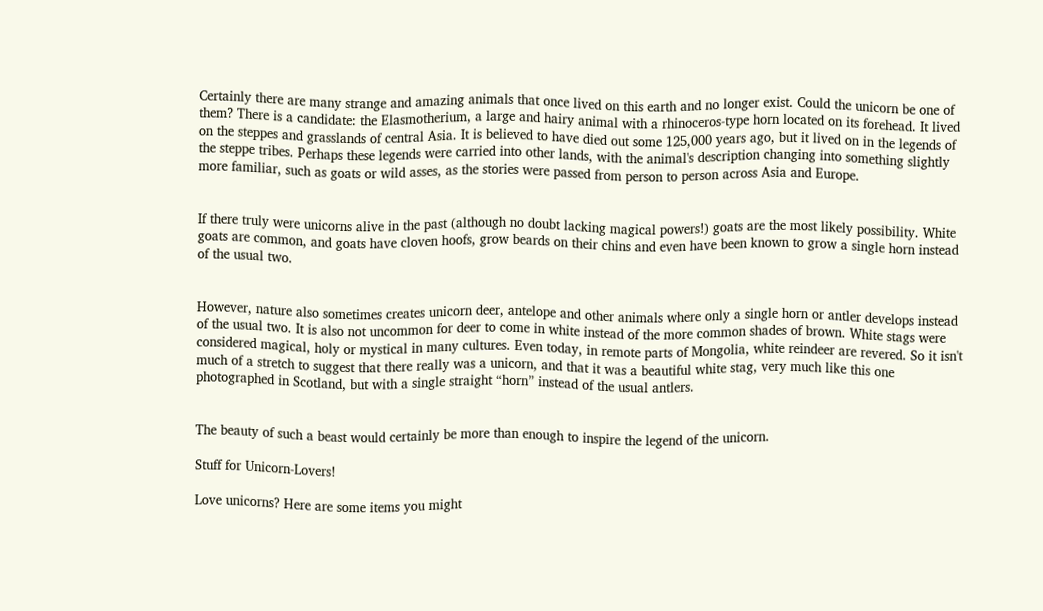Certainly there are many strange and amazing animals that once lived on this earth and no longer exist. Could the unicorn be one of them? There is a candidate: the Elasmotherium, a large and hairy animal with a rhinoceros-type horn located on its forehead. It lived on the steppes and grasslands of central Asia. It is believed to have died out some 125,000 years ago, but it lived on in the legends of the steppe tribes. Perhaps these legends were carried into other lands, with the animal's description changing into something slightly more familiar, such as goats or wild asses, as the stories were passed from person to person across Asia and Europe.


If there truly were unicorns alive in the past (although no doubt lacking magical powers!) goats are the most likely possibility. White goats are common, and goats have cloven hoofs, grow beards on their chins and even have been known to grow a single horn instead of the usual two.


However, nature also sometimes creates unicorn deer, antelope and other animals where only a single horn or antler develops instead of the usual two. It is also not uncommon for deer to come in white instead of the more common shades of brown. White stags were considered magical, holy or mystical in many cultures. Even today, in remote parts of Mongolia, white reindeer are revered. So it isn't much of a stretch to suggest that there really was a unicorn, and that it was a beautiful white stag, very much like this one photographed in Scotland, but with a single straight “horn” instead of the usual antlers.


The beauty of such a beast would certainly be more than enough to inspire the legend of the unicorn.

Stuff for Unicorn-Lovers!

Love unicorns? Here are some items you might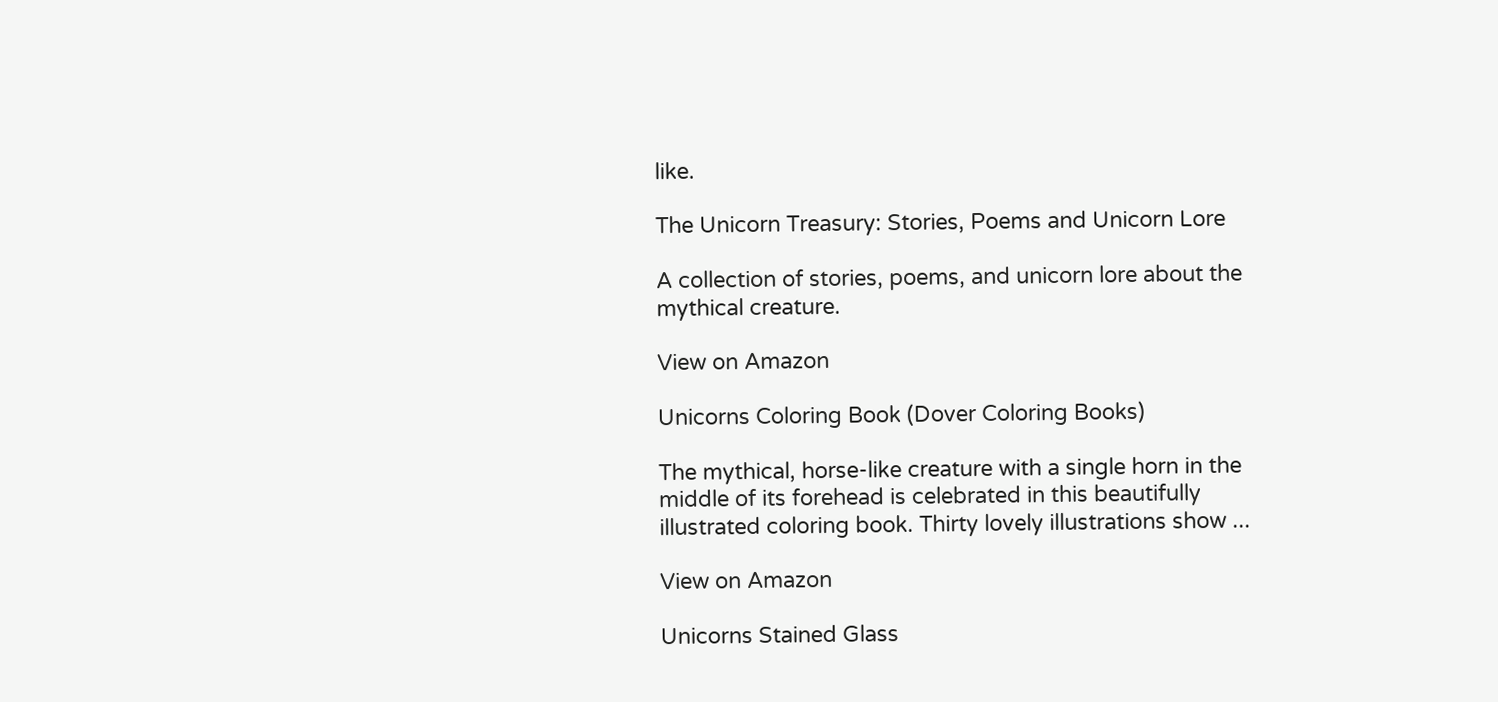like.

The Unicorn Treasury: Stories, Poems and Unicorn Lore

A collection of stories, poems, and unicorn lore about the mythical creature.

View on Amazon

Unicorns Coloring Book (Dover Coloring Books)

The mythical, horse-like creature with a single horn in the middle of its forehead is celebrated in this beautifully illustrated coloring book. Thirty lovely illustrations show ...

View on Amazon

Unicorns Stained Glass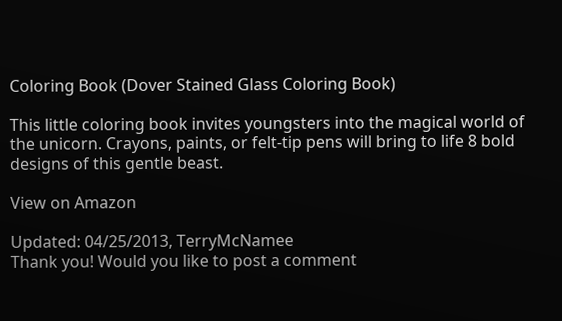Coloring Book (Dover Stained Glass Coloring Book)

This little coloring book invites youngsters into the magical world of the unicorn. Crayons, paints, or felt-tip pens will bring to life 8 bold designs of this gentle beast.

View on Amazon

Updated: 04/25/2013, TerryMcNamee
Thank you! Would you like to post a comment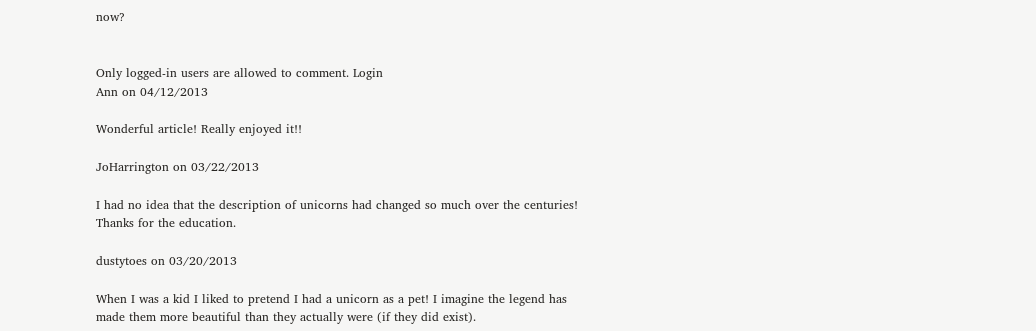now?


Only logged-in users are allowed to comment. Login
Ann on 04/12/2013

Wonderful article! Really enjoyed it!!

JoHarrington on 03/22/2013

I had no idea that the description of unicorns had changed so much over the centuries! Thanks for the education.

dustytoes on 03/20/2013

When I was a kid I liked to pretend I had a unicorn as a pet! I imagine the legend has made them more beautiful than they actually were (if they did exist).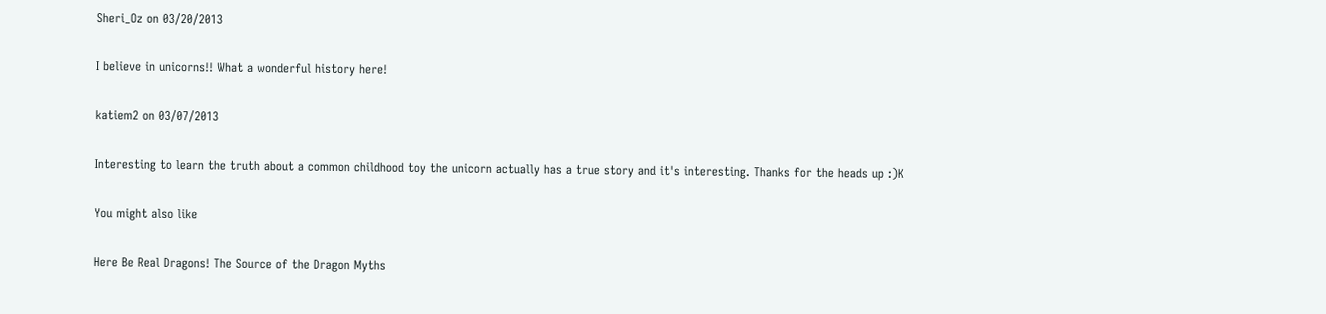Sheri_Oz on 03/20/2013

I believe in unicorns!! What a wonderful history here!

katiem2 on 03/07/2013

Interesting to learn the truth about a common childhood toy the unicorn actually has a true story and it's interesting. Thanks for the heads up :)K

You might also like

Here Be Real Dragons! The Source of the Dragon Myths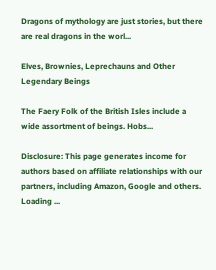Dragons of mythology are just stories, but there are real dragons in the worl...

Elves, Brownies, Leprechauns and Other Legendary Beings

The Faery Folk of the British Isles include a wide assortment of beings. Hobs...

Disclosure: This page generates income for authors based on affiliate relationships with our partners, including Amazon, Google and others.
Loading ...